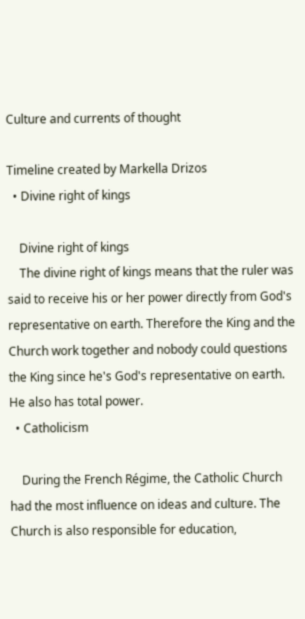Culture and currents of thought

Timeline created by Markella Drizos
  • Divine right of kings

    Divine right of kings
    The divine right of kings means that the ruler was said to receive his or her power directly from God's representative on earth. Therefore the King and the Church work together and nobody could questions the King since he's God's representative on earth. He also has total power.
  • Catholicism

    During the French Régime, the Catholic Church had the most influence on ideas and culture. The Church is also responsible for education,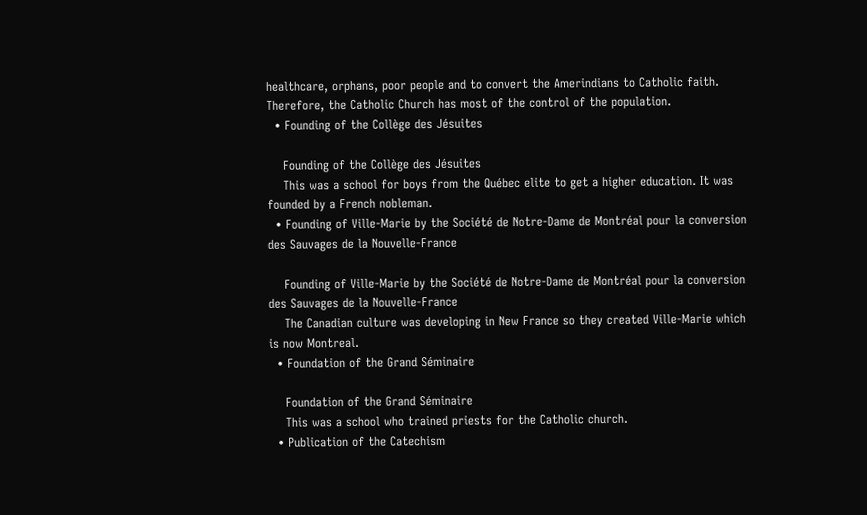healthcare, orphans, poor people and to convert the Amerindians to Catholic faith. Therefore, the Catholic Church has most of the control of the population.
  • Founding of the Collège des Jésuites

    Founding of the Collège des Jésuites
    This was a school for boys from the Québec elite to get a higher education. It was founded by a French nobleman.
  • Founding of Ville-Marie by the Société de Notre-Dame de Montréal pour la conversion des Sauvages de la Nouvelle-France

    Founding of Ville-Marie by the Société de Notre-Dame de Montréal pour la conversion des Sauvages de la Nouvelle-France
    The Canadian culture was developing in New France so they created Ville-Marie which is now Montreal.
  • Foundation of the Grand Séminaire

    Foundation of the Grand Séminaire
    This was a school who trained priests for the Catholic church.
  • Publication of the Catechism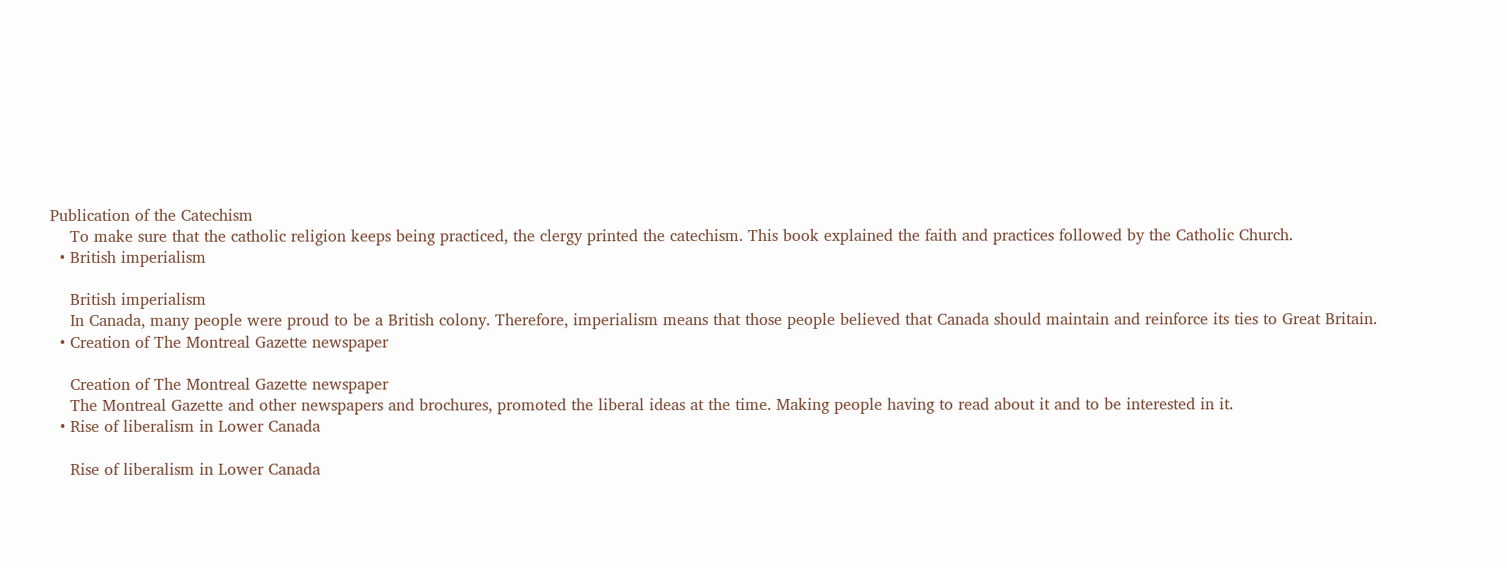Publication of the Catechism
    To make sure that the catholic religion keeps being practiced, the clergy printed the catechism. This book explained the faith and practices followed by the Catholic Church.
  • British imperialism

    British imperialism
    In Canada, many people were proud to be a British colony. Therefore, imperialism means that those people believed that Canada should maintain and reinforce its ties to Great Britain.
  • Creation of The Montreal Gazette newspaper

    Creation of The Montreal Gazette newspaper
    The Montreal Gazette and other newspapers and brochures, promoted the liberal ideas at the time. Making people having to read about it and to be interested in it.
  • Rise of liberalism in Lower Canada

    Rise of liberalism in Lower Canada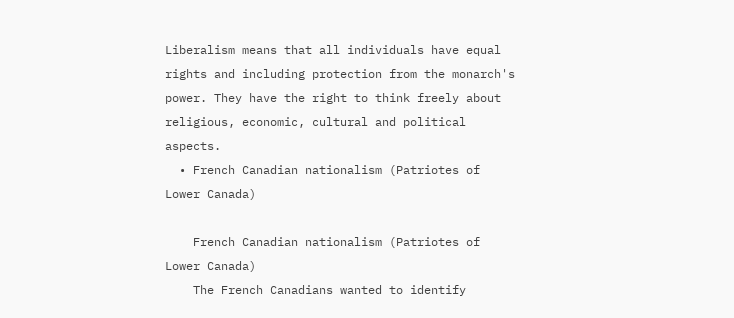Liberalism means that all individuals have equal rights and including protection from the monarch's power. They have the right to think freely about religious, economic, cultural and political aspects.
  • French Canadian nationalism (Patriotes of Lower Canada)

    French Canadian nationalism (Patriotes of Lower Canada)
    The French Canadians wanted to identify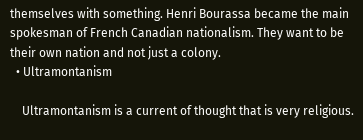themselves with something. Henri Bourassa became the main spokesman of French Canadian nationalism. They want to be their own nation and not just a colony.
  • Ultramontanism

    Ultramontanism is a current of thought that is very religious.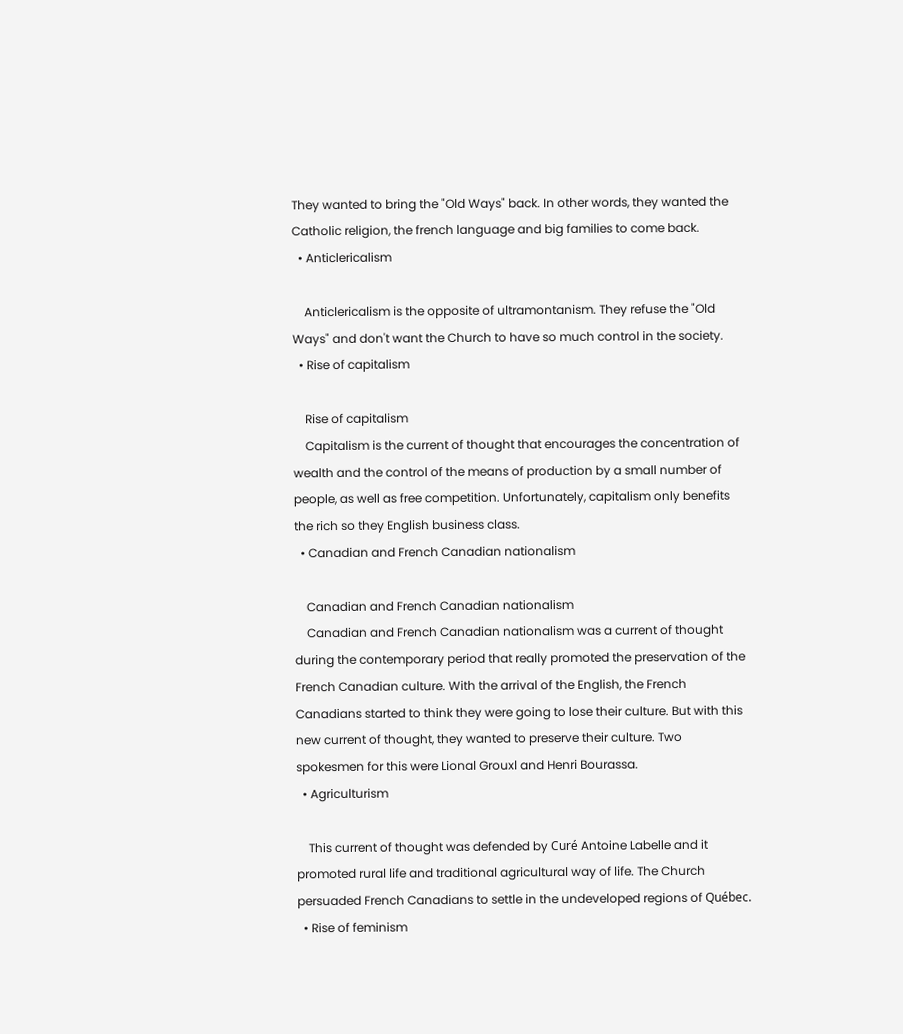They wanted to bring the "Old Ways" back. In other words, they wanted the Catholic religion, the french language and big families to come back.
  • Anticlericalism

    Anticlericalism is the opposite of ultramontanism. They refuse the "Old Ways" and don't want the Church to have so much control in the society.
  • Rise of capitalism

    Rise of capitalism
    Capitalism is the current of thought that encourages the concentration of wealth and the control of the means of production by a small number of people, as well as free competition. Unfortunately, capitalism only benefits the rich so they English business class.
  • Canadian and French Canadian nationalism

    Canadian and French Canadian nationalism
    Canadian and French Canadian nationalism was a current of thought during the contemporary period that really promoted the preservation of the French Canadian culture. With the arrival of the English, the French Canadians started to think they were going to lose their culture. But with this new current of thought, they wanted to preserve their culture. Two spokesmen for this were Lional Grouxl and Henri Bourassa.
  • Agriculturism

    This current of thought was defended by Curé Antoine Labelle and it promoted rural life and traditional agricultural way of life. The Church persuaded French Canadians to settle in the undeveloped regions of Québec.
  • Rise of feminism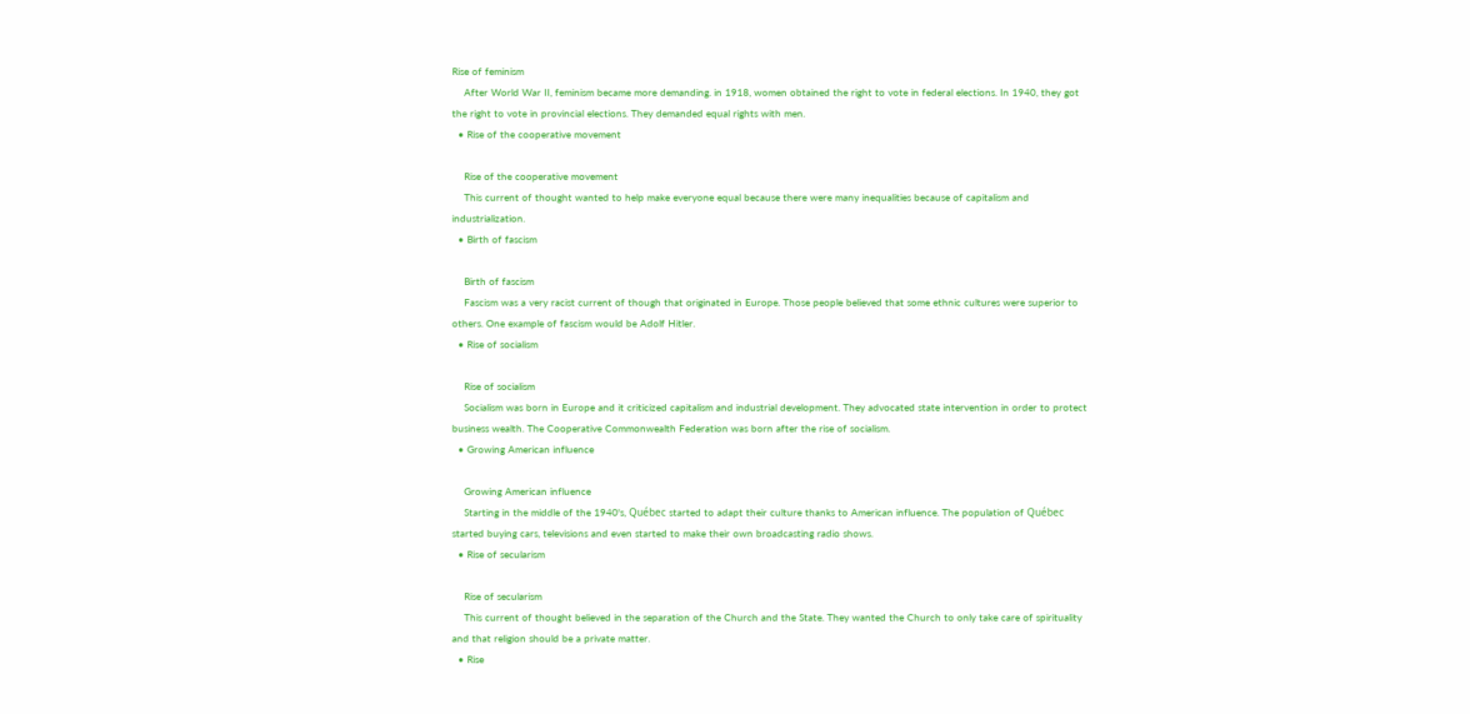Rise of feminism
    After World War II, feminism became more demanding. in 1918, women obtained the right to vote in federal elections. In 1940, they got the right to vote in provincial elections. They demanded equal rights with men.
  • Rise of the cooperative movement

    Rise of the cooperative movement
    This current of thought wanted to help make everyone equal because there were many inequalities because of capitalism and industrialization.
  • Birth of fascism

    Birth of fascism
    Fascism was a very racist current of though that originated in Europe. Those people believed that some ethnic cultures were superior to others. One example of fascism would be Adolf Hitler.
  • Rise of socialism

    Rise of socialism
    Socialism was born in Europe and it criticized capitalism and industrial development. They advocated state intervention in order to protect business wealth. The Cooperative Commonwealth Federation was born after the rise of socialism.
  • Growing American influence

    Growing American influence
    Starting in the middle of the 1940's, Québec started to adapt their culture thanks to American influence. The population of Québec started buying cars, televisions and even started to make their own broadcasting radio shows.
  • Rise of secularism

    Rise of secularism
    This current of thought believed in the separation of the Church and the State. They wanted the Church to only take care of spirituality and that religion should be a private matter.
  • Rise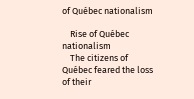of Québec nationalism

    Rise of Québec nationalism
    The citizens of Québec feared the loss of their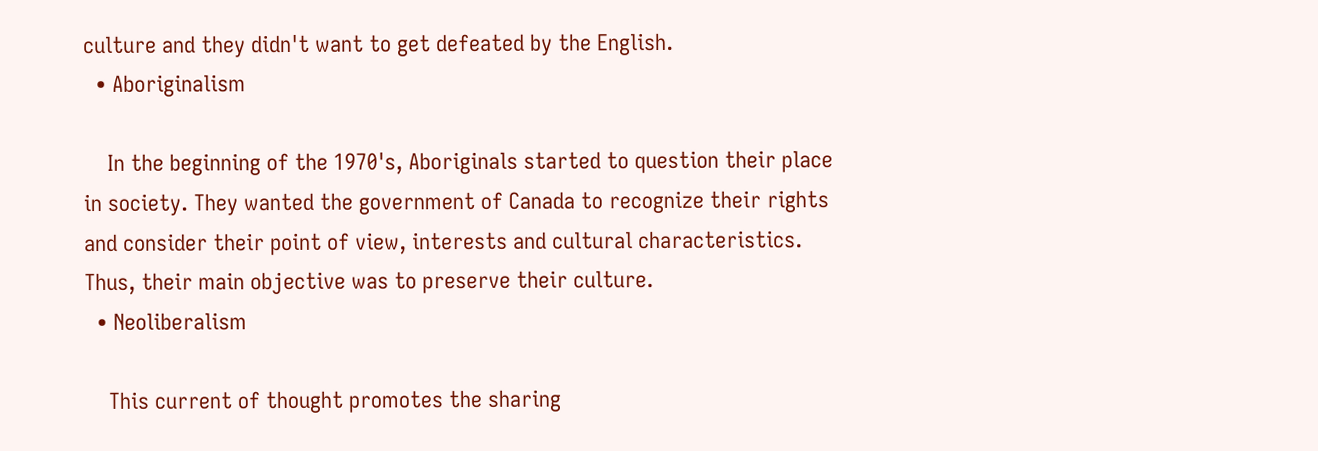culture and they didn't want to get defeated by the English.
  • Aboriginalism

    In the beginning of the 1970's, Aboriginals started to question their place in society. They wanted the government of Canada to recognize their rights and consider their point of view, interests and cultural characteristics. Thus, their main objective was to preserve their culture.
  • Neoliberalism

    This current of thought promotes the sharing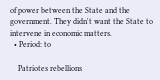of power between the State and the government. They didn't want the State to intervene in economic matters.
  • Period: to

    Patriotes rebellions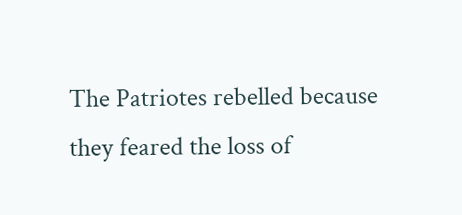The Patriotes rebelled because they feared the loss of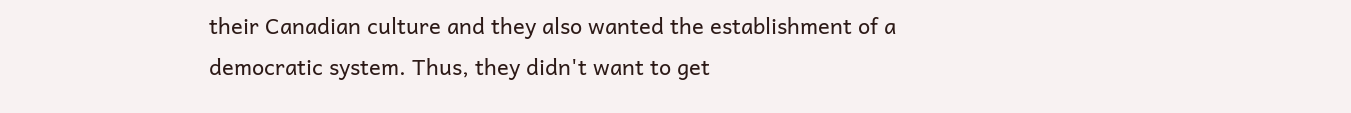their Canadian culture and they also wanted the establishment of a democratic system. Thus, they didn't want to get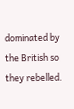dominated by the British so they rebelled.